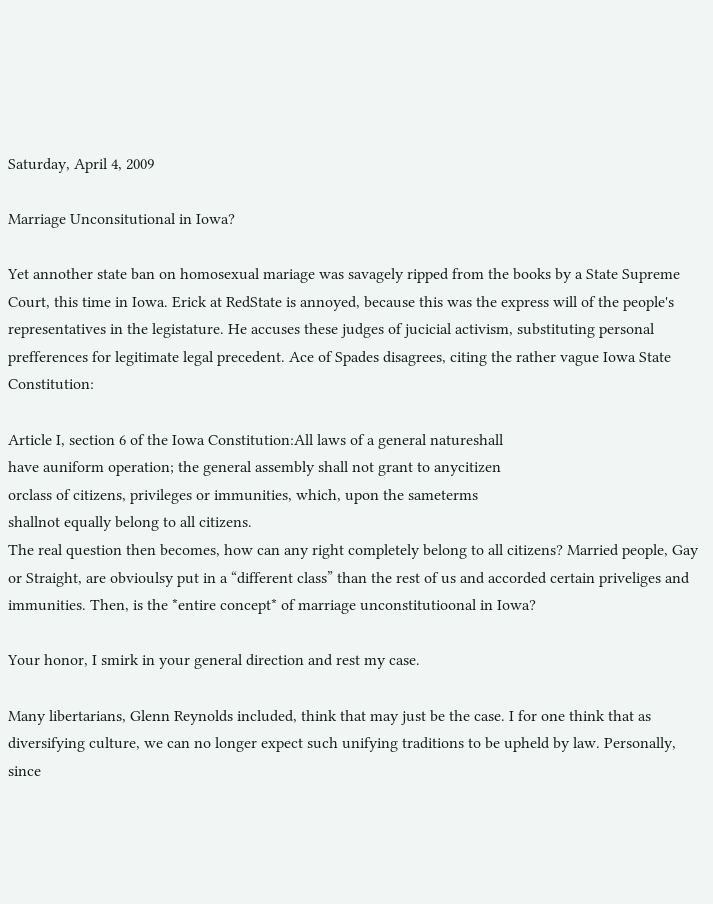Saturday, April 4, 2009

Marriage Unconsitutional in Iowa?

Yet annother state ban on homosexual mariage was savagely ripped from the books by a State Supreme Court, this time in Iowa. Erick at RedState is annoyed, because this was the express will of the people's representatives in the legistature. He accuses these judges of jucicial activism, substituting personal prefferences for legitimate legal precedent. Ace of Spades disagrees, citing the rather vague Iowa State Constitution:

Article I, section 6 of the Iowa Constitution:All laws of a general natureshall
have auniform operation; the general assembly shall not grant to anycitizen
orclass of citizens, privileges or immunities, which, upon the sameterms
shallnot equally belong to all citizens.
The real question then becomes, how can any right completely belong to all citizens? Married people, Gay or Straight, are obvioulsy put in a “different class” than the rest of us and accorded certain priveliges and immunities. Then, is the *entire concept* of marriage unconstitutioonal in Iowa?

Your honor, I smirk in your general direction and rest my case.

Many libertarians, Glenn Reynolds included, think that may just be the case. I for one think that as diversifying culture, we can no longer expect such unifying traditions to be upheld by law. Personally, since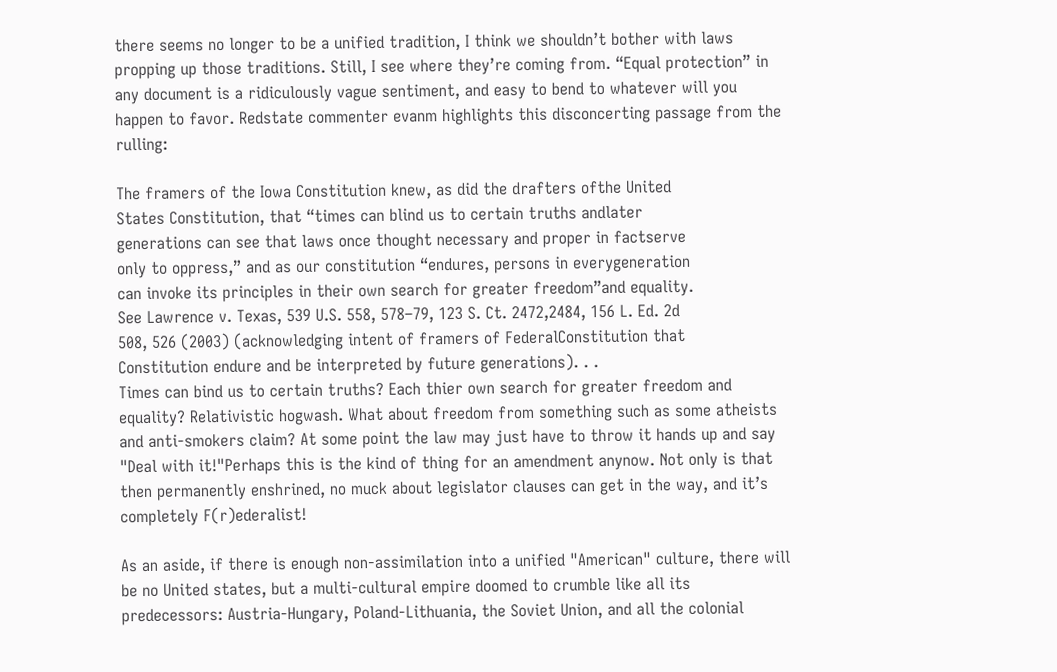there seems no longer to be a unified tradition, I think we shouldn’t bother with laws propping up those traditions. Still, I see where they’re coming from. “Equal protection” in any document is a ridiculously vague sentiment, and easy to bend to whatever will you happen to favor. Redstate commenter evanm highlights this disconcerting passage from the rulling:

The framers of the Iowa Constitution knew, as did the drafters ofthe United
States Constitution, that “times can blind us to certain truths andlater
generations can see that laws once thought necessary and proper in factserve
only to oppress,” and as our constitution “endures, persons in everygeneration
can invoke its principles in their own search for greater freedom”and equality.
See Lawrence v. Texas, 539 U.S. 558, 578–79, 123 S. Ct. 2472,2484, 156 L. Ed. 2d
508, 526 (2003) (acknowledging intent of framers of FederalConstitution that
Constitution endure and be interpreted by future generations). . .
Times can bind us to certain truths? Each thier own search for greater freedom and equality? Relativistic hogwash. What about freedom from something such as some atheists and anti-smokers claim? At some point the law may just have to throw it hands up and say "Deal with it!"Perhaps this is the kind of thing for an amendment anynow. Not only is that then permanently enshrined, no muck about legislator clauses can get in the way, and it’s completely F(r)ederalist!

As an aside, if there is enough non-assimilation into a unified "American" culture, there will be no United states, but a multi-cultural empire doomed to crumble like all its predecessors: Austria-Hungary, Poland-Lithuania, the Soviet Union, and all the colonial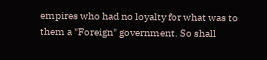empires who had no loyalty for what was to them a "Foreign" government. So shall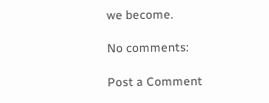we become.

No comments:

Post a Comment